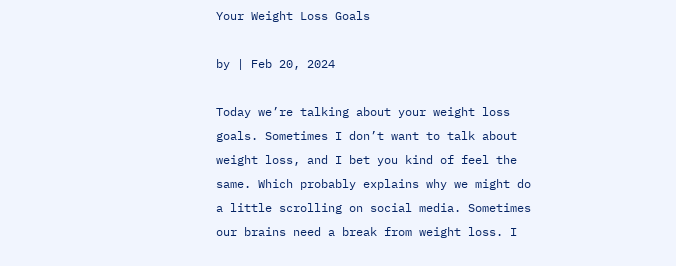Your Weight Loss Goals

by | Feb 20, 2024

Today we’re talking about your weight loss goals. Sometimes I don’t want to talk about weight loss, and I bet you kind of feel the same. Which probably explains why we might do a little scrolling on social media. Sometimes our brains need a break from weight loss. I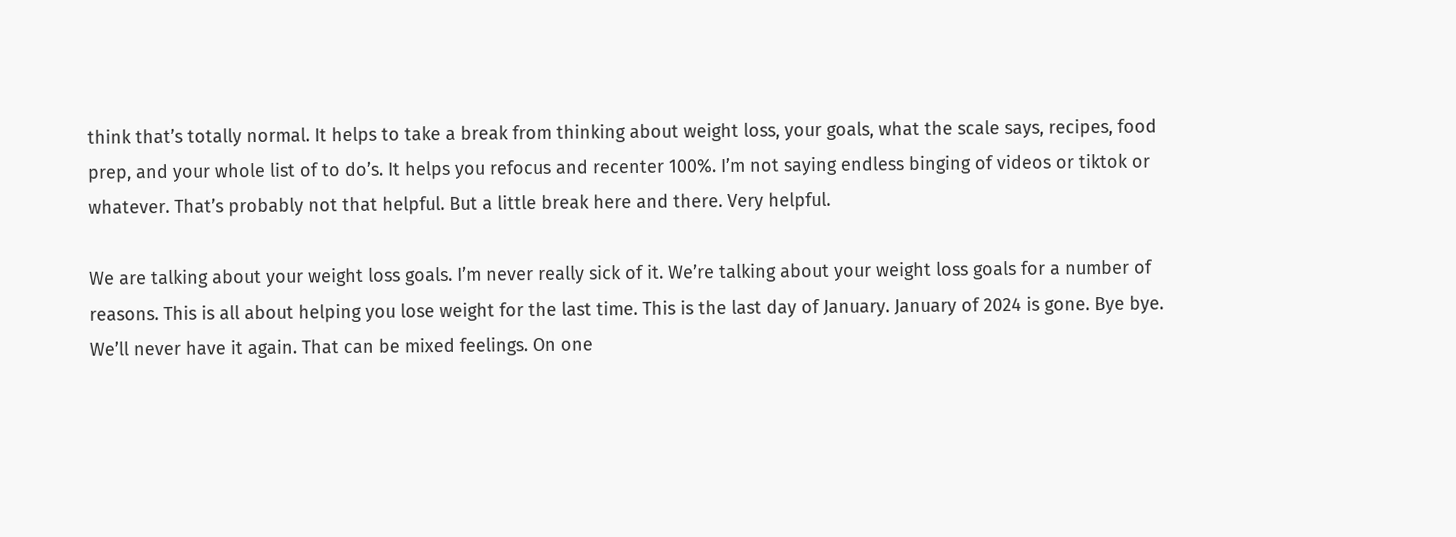think that’s totally normal. It helps to take a break from thinking about weight loss, your goals, what the scale says, recipes, food prep, and your whole list of to do’s. It helps you refocus and recenter 100%. I’m not saying endless binging of videos or tiktok or whatever. That’s probably not that helpful. But a little break here and there. Very helpful.

We are talking about your weight loss goals. I’m never really sick of it. We’re talking about your weight loss goals for a number of reasons. This is all about helping you lose weight for the last time. This is the last day of January. January of 2024 is gone. Bye bye. We’ll never have it again. That can be mixed feelings. On one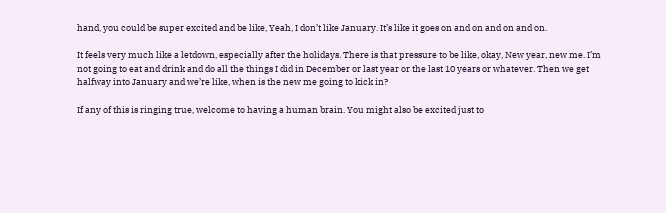hand, you could be super excited and be like, Yeah, I don’t like January. It’s like it goes on and on and on and on.

It feels very much like a letdown, especially after the holidays. There is that pressure to be like, okay, New year, new me. I’m not going to eat and drink and do all the things I did in December or last year or the last 10 years or whatever. Then we get halfway into January and we’re like, when is the new me going to kick in?

If any of this is ringing true, welcome to having a human brain. You might also be excited just to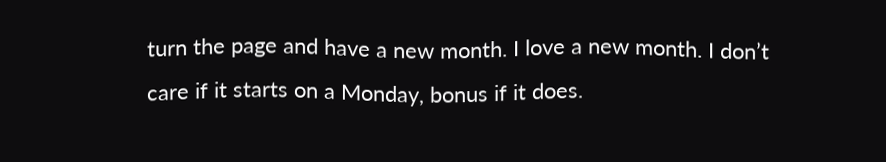turn the page and have a new month. I love a new month. I don’t care if it starts on a Monday, bonus if it does.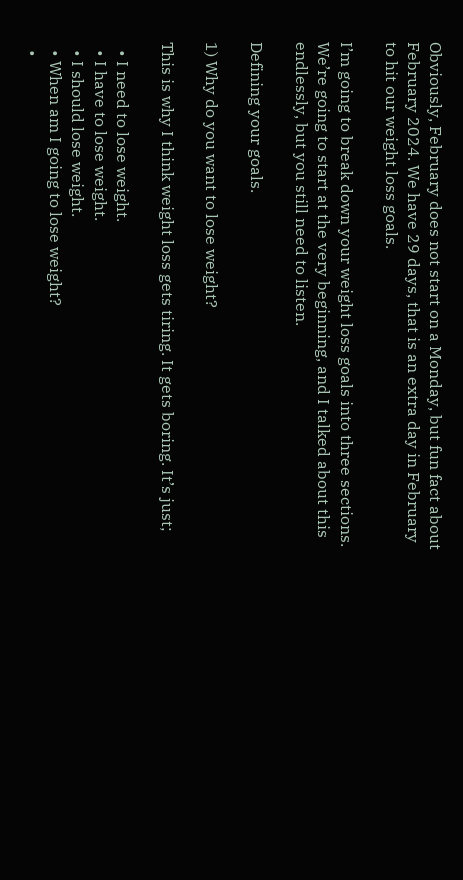Obviously, February does not start on a Monday, but fun fact about February 2024. We have 29 days, that is an extra day in February to hit our weight loss goals.

I’m going to break down your weight loss goals into three sections. We’re going to start at the very beginning, and I talked about this endlessly, but you still need to listen.

Defining your goals.

1) Why do you want to lose weight?

This is why I think weight loss gets tiring. It gets boring. It’s just;

  • I need to lose weight.
  • I have to lose weight.
  • I should lose weight.
  • When am I going to lose weight?
  •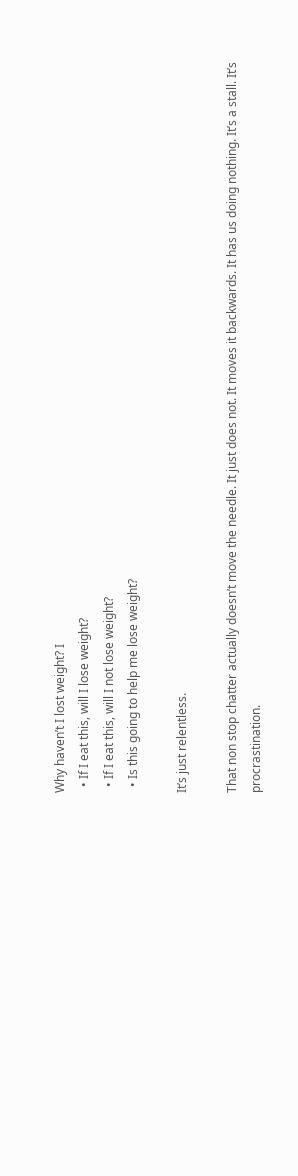Why haven’t I lost weight? I
  • If I eat this, will I lose weight?
  • If I eat this, will I not lose weight?
  • Is this going to help me lose weight?

It’s just relentless.

That non stop chatter actually doesn’t move the needle. It just does not. It moves it backwards. It has us doing nothing. It’s a stall. It’s procrastination.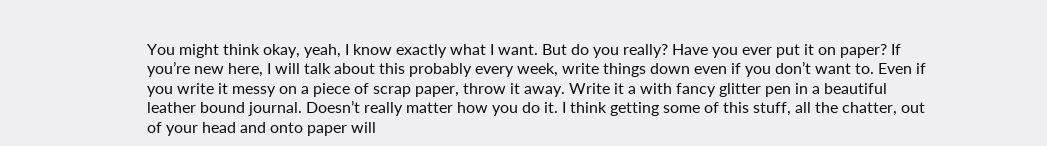You might think okay, yeah, I know exactly what I want. But do you really? Have you ever put it on paper? If you’re new here, I will talk about this probably every week, write things down even if you don’t want to. Even if you write it messy on a piece of scrap paper, throw it away. Write it a with fancy glitter pen in a beautiful leather bound journal. Doesn’t really matter how you do it. I think getting some of this stuff, all the chatter, out of your head and onto paper will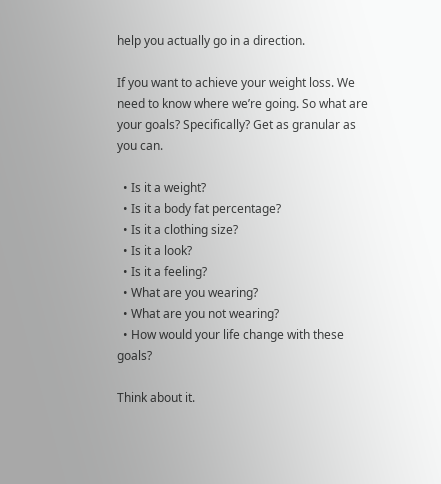help you actually go in a direction.

If you want to achieve your weight loss. We need to know where we’re going. So what are your goals? Specifically? Get as granular as you can.

  • Is it a weight?
  • Is it a body fat percentage?
  • Is it a clothing size?
  • Is it a look?
  • Is it a feeling?
  • What are you wearing?
  • What are you not wearing?
  • How would your life change with these goals?

Think about it.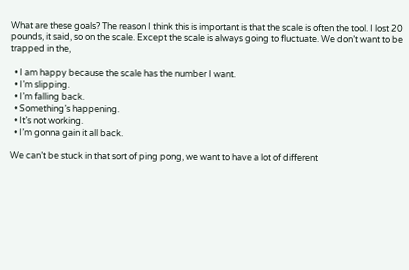What are these goals? The reason I think this is important is that the scale is often the tool. I lost 20 pounds, it said, so on the scale. Except the scale is always going to fluctuate. We don’t want to be trapped in the,

  • I am happy because the scale has the number I want.
  • I’m slipping.
  • I’m falling back.
  • Something’s happening.
  • It’s not working.
  • I’m gonna gain it all back.

We can’t be stuck in that sort of ping pong, we want to have a lot of different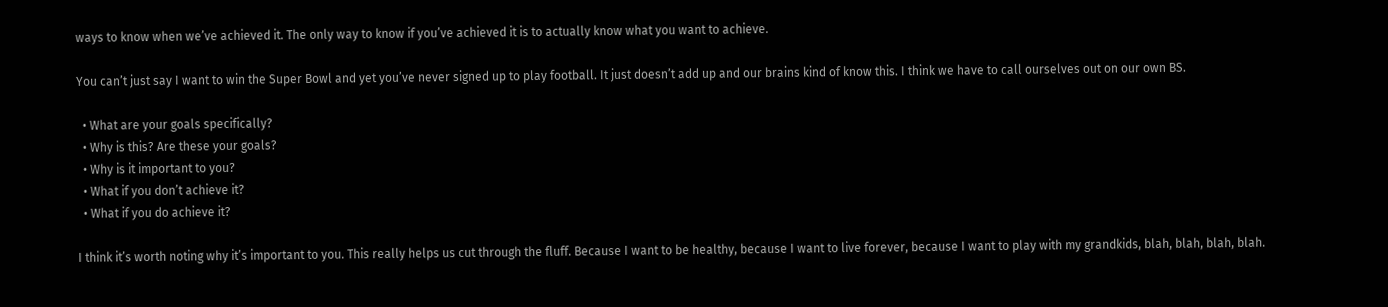ways to know when we’ve achieved it. The only way to know if you’ve achieved it is to actually know what you want to achieve.

You can’t just say I want to win the Super Bowl and yet you’ve never signed up to play football. It just doesn’t add up and our brains kind of know this. I think we have to call ourselves out on our own BS.

  • What are your goals specifically?
  • Why is this? Are these your goals?
  • Why is it important to you?
  • What if you don’t achieve it?
  • What if you do achieve it?

I think it’s worth noting why it’s important to you. This really helps us cut through the fluff. Because I want to be healthy, because I want to live forever, because I want to play with my grandkids, blah, blah, blah, blah.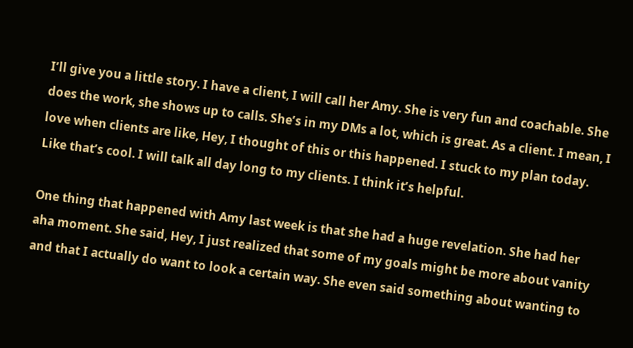I’ll give you a little story. I have a client, I will call her Amy. She is very fun and coachable. She does the work, she shows up to calls. She’s in my DMs a lot, which is great. As a client. I mean, I love when clients are like, Hey, I thought of this or this happened. I stuck to my plan today. Like that’s cool. I will talk all day long to my clients. I think it’s helpful.

One thing that happened with Amy last week is that she had a huge revelation. She had her aha moment. She said, Hey, I just realized that some of my goals might be more about vanity and that I actually do want to look a certain way. She even said something about wanting to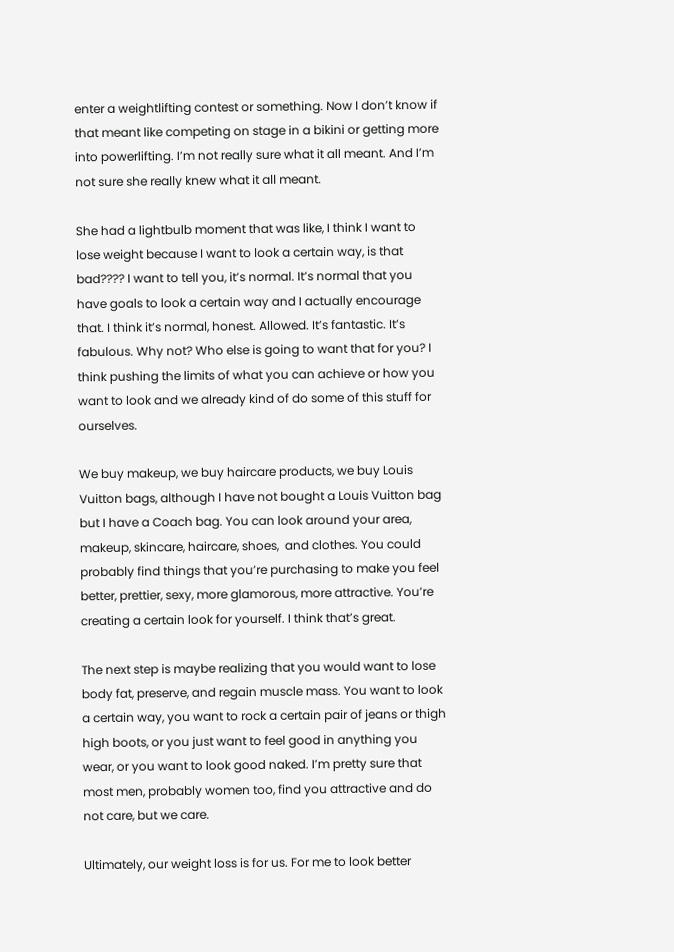enter a weightlifting contest or something. Now I don’t know if that meant like competing on stage in a bikini or getting more into powerlifting. I’m not really sure what it all meant. And I’m not sure she really knew what it all meant.

She had a lightbulb moment that was like, I think I want to lose weight because I want to look a certain way, is that bad???? I want to tell you, it’s normal. It’s normal that you have goals to look a certain way and I actually encourage that. I think it’s normal, honest. Allowed. It’s fantastic. It’s fabulous. Why not? Who else is going to want that for you? I think pushing the limits of what you can achieve or how you want to look and we already kind of do some of this stuff for ourselves.

We buy makeup, we buy haircare products, we buy Louis Vuitton bags, although I have not bought a Louis Vuitton bag but I have a Coach bag. You can look around your area, makeup, skincare, haircare, shoes,  and clothes. You could probably find things that you’re purchasing to make you feel better, prettier, sexy, more glamorous, more attractive. You’re creating a certain look for yourself. I think that’s great.

The next step is maybe realizing that you would want to lose body fat, preserve, and regain muscle mass. You want to look a certain way, you want to rock a certain pair of jeans or thigh high boots, or you just want to feel good in anything you wear, or you want to look good naked. I’m pretty sure that most men, probably women too, find you attractive and do not care, but we care.

Ultimately, our weight loss is for us. For me to look better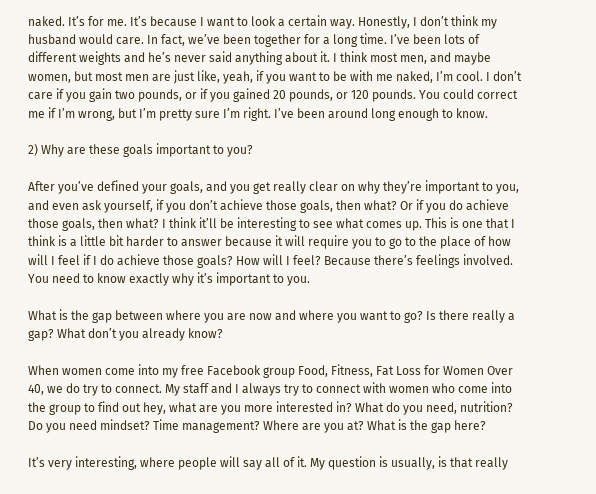naked. It’s for me. It’s because I want to look a certain way. Honestly, I don’t think my husband would care. In fact, we’ve been together for a long time. I’ve been lots of different weights and he’s never said anything about it. I think most men, and maybe women, but most men are just like, yeah, if you want to be with me naked, I’m cool. I don’t care if you gain two pounds, or if you gained 20 pounds, or 120 pounds. You could correct me if I’m wrong, but I’m pretty sure I’m right. I’ve been around long enough to know.

2) Why are these goals important to you?

After you’ve defined your goals, and you get really clear on why they’re important to you, and even ask yourself, if you don’t achieve those goals, then what? Or if you do achieve those goals, then what? I think it’ll be interesting to see what comes up. This is one that I think is a little bit harder to answer because it will require you to go to the place of how will I feel if I do achieve those goals? How will I feel? Because there’s feelings involved. You need to know exactly why it’s important to you.

What is the gap between where you are now and where you want to go? Is there really a gap? What don’t you already know?

When women come into my free Facebook group Food, Fitness, Fat Loss for Women Over 40, we do try to connect. My staff and I always try to connect with women who come into the group to find out hey, what are you more interested in? What do you need, nutrition? Do you need mindset? Time management? Where are you at? What is the gap here?

It’s very interesting, where people will say all of it. My question is usually, is that really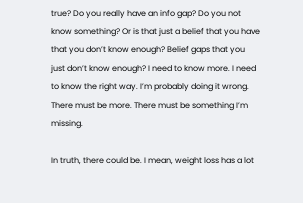true? Do you really have an info gap? Do you not know something? Or is that just a belief that you have that you don’t know enough? Belief gaps that you just don’t know enough? I need to know more. I need to know the right way. I’m probably doing it wrong. There must be more. There must be something I’m missing.

In truth, there could be. I mean, weight loss has a lot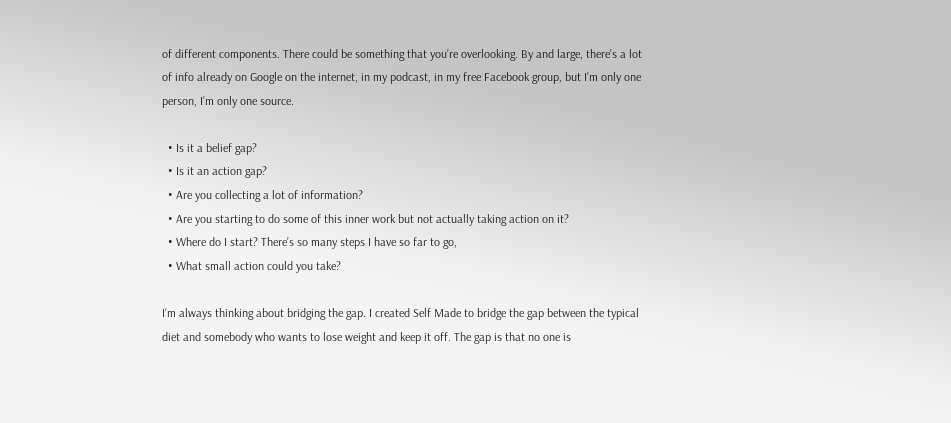of different components. There could be something that you’re overlooking. By and large, there’s a lot of info already on Google on the internet, in my podcast, in my free Facebook group, but I’m only one person, I’m only one source.

  • Is it a belief gap?
  • Is it an action gap?
  • Are you collecting a lot of information?
  • Are you starting to do some of this inner work but not actually taking action on it?
  • Where do I start? There’s so many steps I have so far to go,
  • What small action could you take?

I’m always thinking about bridging the gap. I created Self Made to bridge the gap between the typical diet and somebody who wants to lose weight and keep it off. The gap is that no one is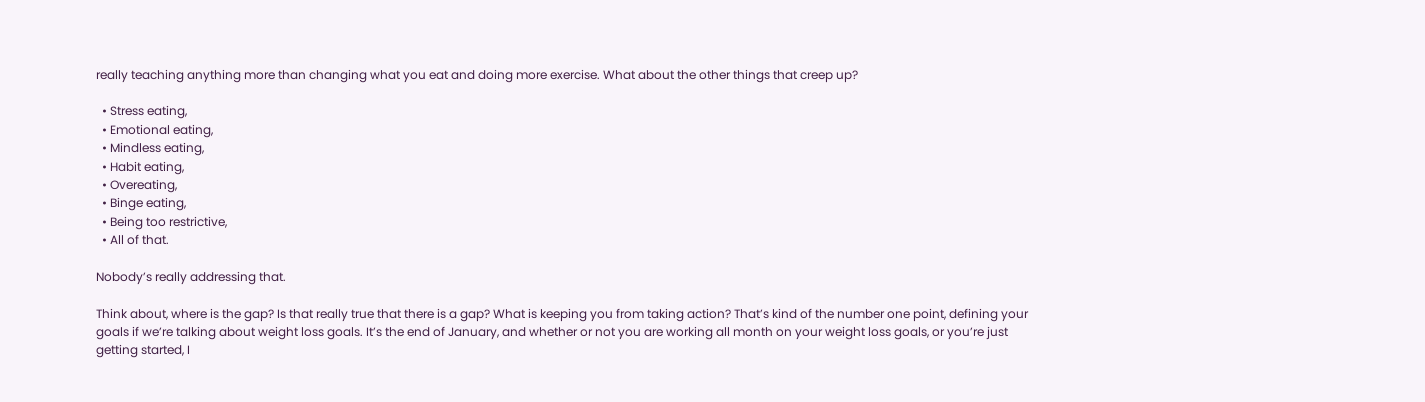really teaching anything more than changing what you eat and doing more exercise. What about the other things that creep up?

  • Stress eating,
  • Emotional eating,
  • Mindless eating,
  • Habit eating,
  • Overeating,
  • Binge eating,
  • Being too restrictive,
  • All of that.

Nobody’s really addressing that.

Think about, where is the gap? Is that really true that there is a gap? What is keeping you from taking action? That’s kind of the number one point, defining your goals if we’re talking about weight loss goals. It’s the end of January, and whether or not you are working all month on your weight loss goals, or you’re just getting started, I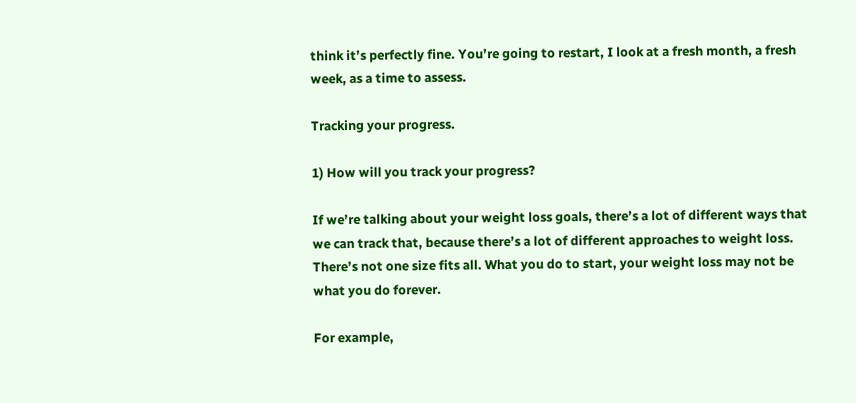think it’s perfectly fine. You’re going to restart, I look at a fresh month, a fresh week, as a time to assess.

Tracking your progress.

1) How will you track your progress?

If we’re talking about your weight loss goals, there’s a lot of different ways that we can track that, because there’s a lot of different approaches to weight loss. There’s not one size fits all. What you do to start, your weight loss may not be what you do forever.

For example,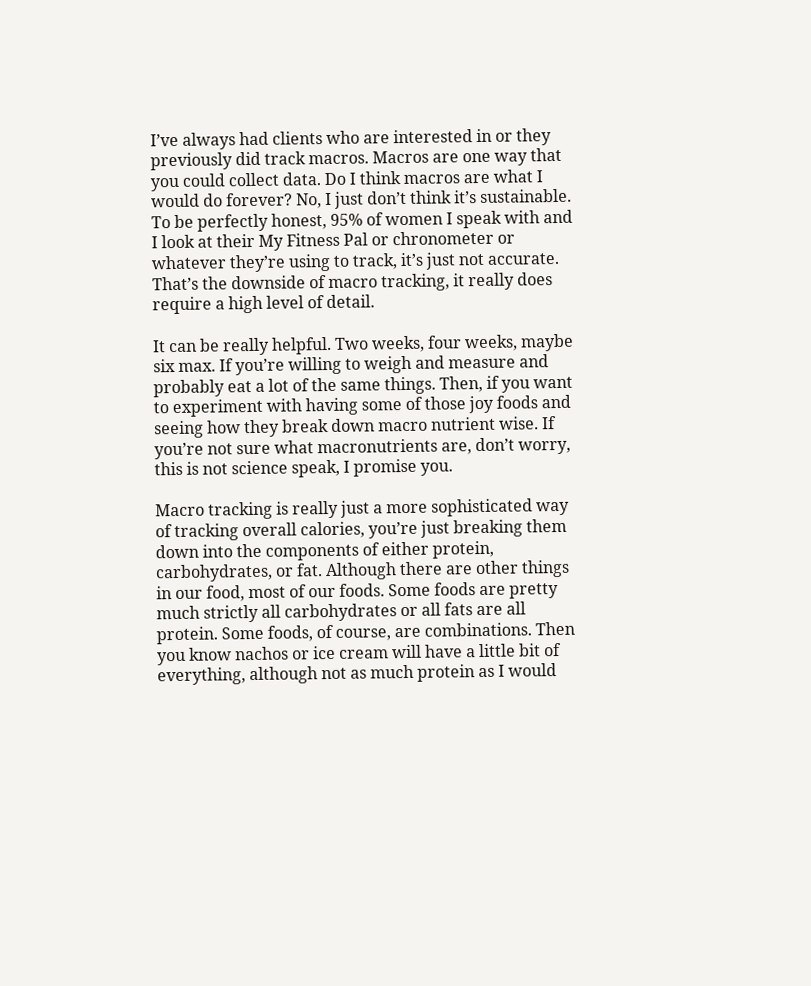I’ve always had clients who are interested in or they previously did track macros. Macros are one way that you could collect data. Do I think macros are what I would do forever? No, I just don’t think it’s sustainable. To be perfectly honest, 95% of women I speak with and I look at their My Fitness Pal or chronometer or whatever they’re using to track, it’s just not accurate. That’s the downside of macro tracking, it really does require a high level of detail.

It can be really helpful. Two weeks, four weeks, maybe six max. If you’re willing to weigh and measure and probably eat a lot of the same things. Then, if you want to experiment with having some of those joy foods and seeing how they break down macro nutrient wise. If you’re not sure what macronutrients are, don’t worry, this is not science speak, I promise you.

Macro tracking is really just a more sophisticated way of tracking overall calories, you’re just breaking them down into the components of either protein, carbohydrates, or fat. Although there are other things in our food, most of our foods. Some foods are pretty much strictly all carbohydrates or all fats are all protein. Some foods, of course, are combinations. Then you know nachos or ice cream will have a little bit of everything, although not as much protein as I would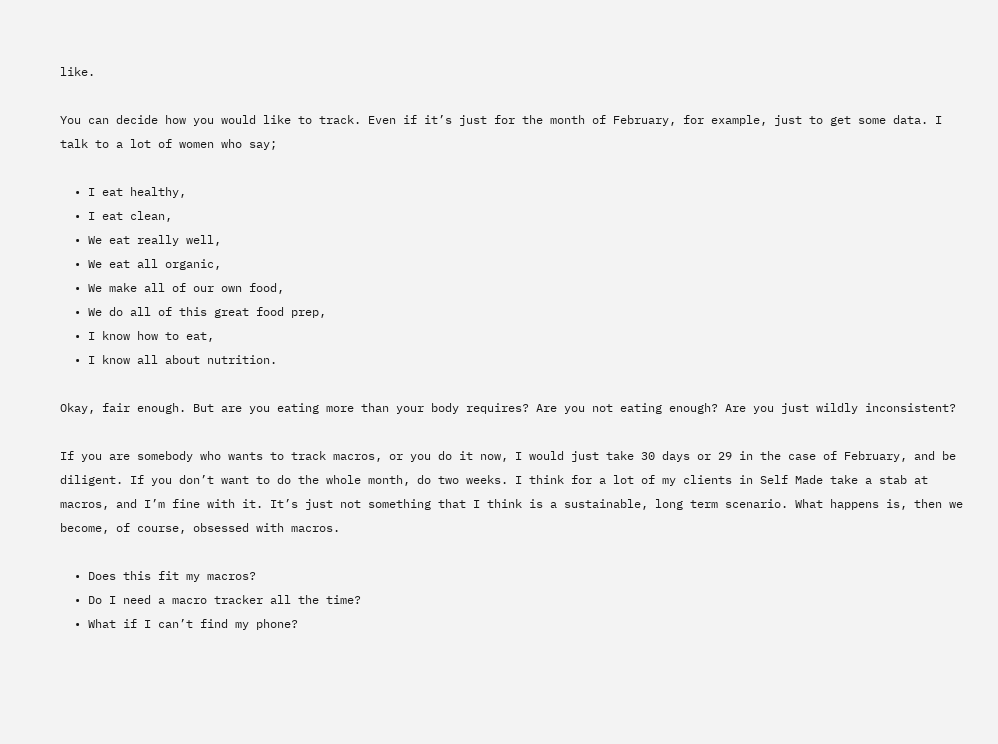like.

You can decide how you would like to track. Even if it’s just for the month of February, for example, just to get some data. I talk to a lot of women who say;

  • I eat healthy,
  • I eat clean,
  • We eat really well,
  • We eat all organic,
  • We make all of our own food,
  • We do all of this great food prep,
  • I know how to eat,
  • I know all about nutrition.

Okay, fair enough. But are you eating more than your body requires? Are you not eating enough? Are you just wildly inconsistent?

If you are somebody who wants to track macros, or you do it now, I would just take 30 days or 29 in the case of February, and be diligent. If you don’t want to do the whole month, do two weeks. I think for a lot of my clients in Self Made take a stab at macros, and I’m fine with it. It’s just not something that I think is a sustainable, long term scenario. What happens is, then we become, of course, obsessed with macros.

  • Does this fit my macros?
  • Do I need a macro tracker all the time?
  • What if I can’t find my phone?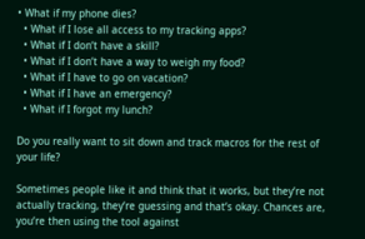• What if my phone dies?
  • What if I lose all access to my tracking apps?
  • What if I don’t have a skill?
  • What if I don’t have a way to weigh my food?
  • What if I have to go on vacation?
  • What if I have an emergency?
  • What if I forgot my lunch?

Do you really want to sit down and track macros for the rest of your life?

Sometimes people like it and think that it works, but they’re not actually tracking, they’re guessing and that’s okay. Chances are, you’re then using the tool against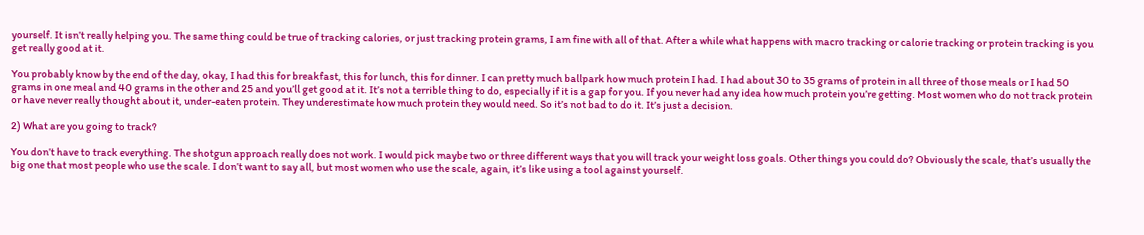yourself. It isn’t really helping you. The same thing could be true of tracking calories, or just tracking protein grams, I am fine with all of that. After a while what happens with macro tracking or calorie tracking or protein tracking is you get really good at it.

You probably know by the end of the day, okay, I had this for breakfast, this for lunch, this for dinner. I can pretty much ballpark how much protein I had. I had about 30 to 35 grams of protein in all three of those meals or I had 50 grams in one meal and 40 grams in the other and 25 and you’ll get good at it. It’s not a terrible thing to do, especially if it is a gap for you. If you never had any idea how much protein you’re getting. Most women who do not track protein or have never really thought about it, under-eaten protein. They underestimate how much protein they would need. So it’s not bad to do it. It’s just a decision.

2) What are you going to track?

You don’t have to track everything. The shotgun approach really does not work. I would pick maybe two or three different ways that you will track your weight loss goals. Other things you could do? Obviously the scale, that’s usually the big one that most people who use the scale. I don’t want to say all, but most women who use the scale, again, it’s like using a tool against yourself.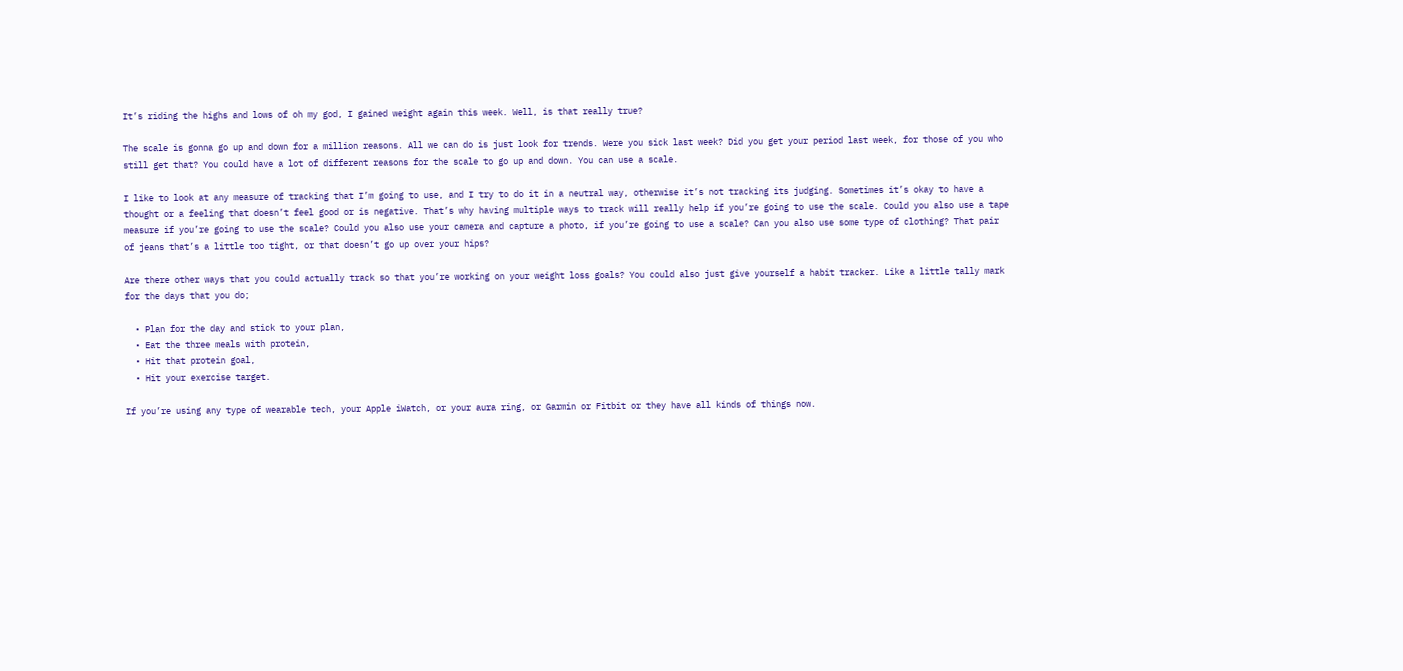It’s riding the highs and lows of oh my god, I gained weight again this week. Well, is that really true?

The scale is gonna go up and down for a million reasons. All we can do is just look for trends. Were you sick last week? Did you get your period last week, for those of you who still get that? You could have a lot of different reasons for the scale to go up and down. You can use a scale.

I like to look at any measure of tracking that I’m going to use, and I try to do it in a neutral way, otherwise it’s not tracking its judging. Sometimes it’s okay to have a thought or a feeling that doesn’t feel good or is negative. That’s why having multiple ways to track will really help if you’re going to use the scale. Could you also use a tape measure if you’re going to use the scale? Could you also use your camera and capture a photo, if you’re going to use a scale? Can you also use some type of clothing? That pair of jeans that’s a little too tight, or that doesn’t go up over your hips?

Are there other ways that you could actually track so that you’re working on your weight loss goals? You could also just give yourself a habit tracker. Like a little tally mark for the days that you do;

  • Plan for the day and stick to your plan,
  • Eat the three meals with protein,
  • Hit that protein goal,
  • Hit your exercise target.

If you’re using any type of wearable tech, your Apple iWatch, or your aura ring, or Garmin or Fitbit or they have all kinds of things now.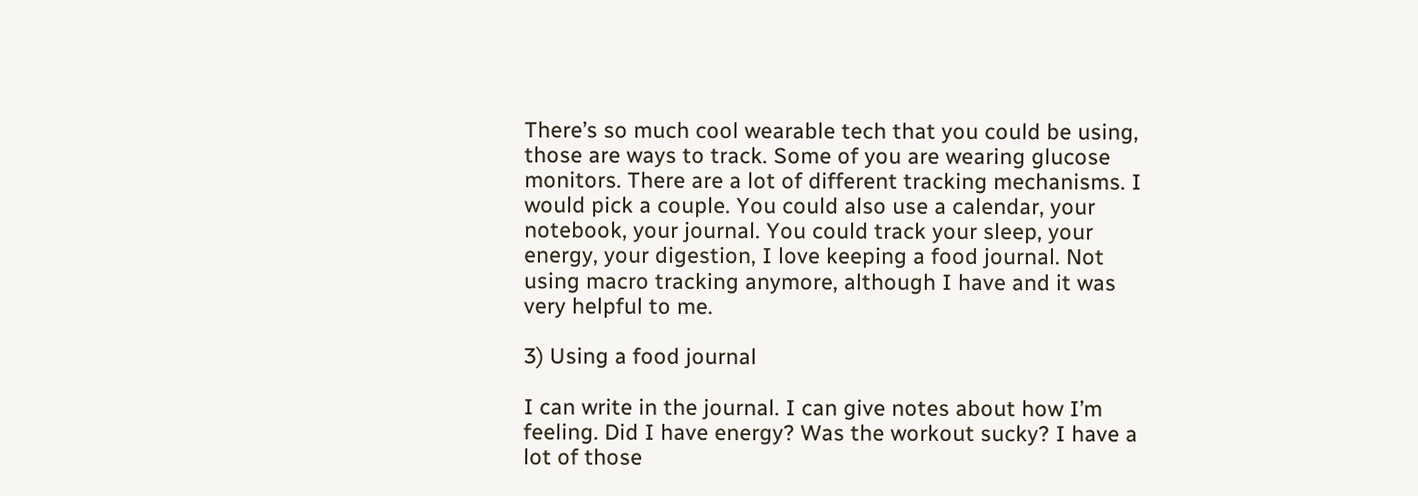There’s so much cool wearable tech that you could be using, those are ways to track. Some of you are wearing glucose monitors. There are a lot of different tracking mechanisms. I would pick a couple. You could also use a calendar, your notebook, your journal. You could track your sleep, your energy, your digestion, I love keeping a food journal. Not using macro tracking anymore, although I have and it was very helpful to me.

3) Using a food journal

I can write in the journal. I can give notes about how I’m feeling. Did I have energy? Was the workout sucky? I have a lot of those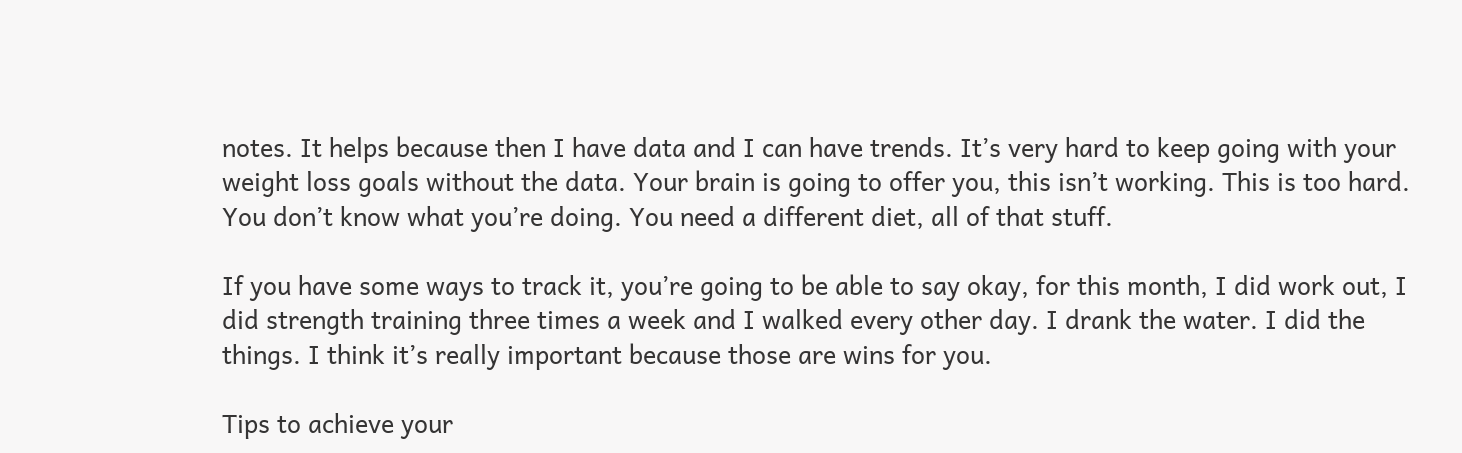notes. It helps because then I have data and I can have trends. It’s very hard to keep going with your weight loss goals without the data. Your brain is going to offer you, this isn’t working. This is too hard. You don’t know what you’re doing. You need a different diet, all of that stuff.

If you have some ways to track it, you’re going to be able to say okay, for this month, I did work out, I did strength training three times a week and I walked every other day. I drank the water. I did the things. I think it’s really important because those are wins for you.

Tips to achieve your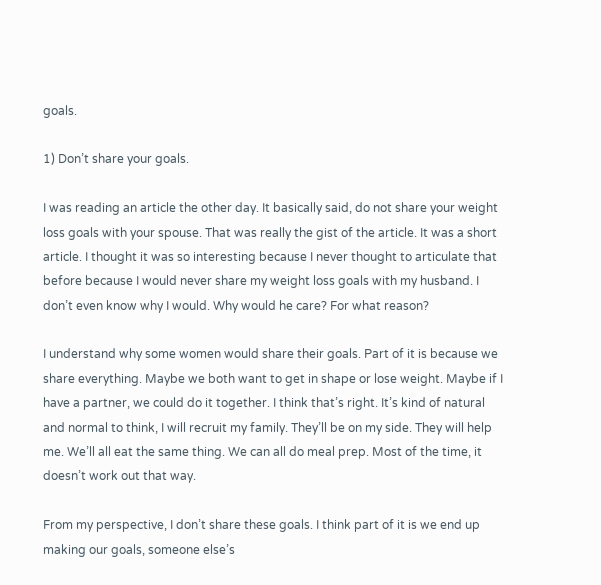goals.

1) Don’t share your goals.

I was reading an article the other day. It basically said, do not share your weight loss goals with your spouse. That was really the gist of the article. It was a short article. I thought it was so interesting because I never thought to articulate that before because I would never share my weight loss goals with my husband. I don’t even know why I would. Why would he care? For what reason?

I understand why some women would share their goals. Part of it is because we share everything. Maybe we both want to get in shape or lose weight. Maybe if I have a partner, we could do it together. I think that’s right. It’s kind of natural and normal to think, I will recruit my family. They’ll be on my side. They will help me. We’ll all eat the same thing. We can all do meal prep. Most of the time, it doesn’t work out that way.

From my perspective, I don’t share these goals. I think part of it is we end up making our goals, someone else’s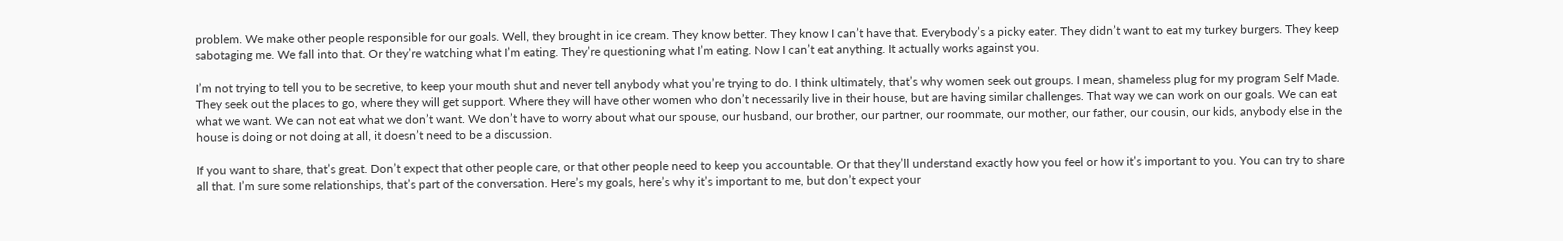problem. We make other people responsible for our goals. Well, they brought in ice cream. They know better. They know I can’t have that. Everybody’s a picky eater. They didn’t want to eat my turkey burgers. They keep sabotaging me. We fall into that. Or they’re watching what I’m eating. They’re questioning what I’m eating. Now I can’t eat anything. It actually works against you.

I’m not trying to tell you to be secretive, to keep your mouth shut and never tell anybody what you’re trying to do. I think ultimately, that’s why women seek out groups. I mean, shameless plug for my program Self Made. They seek out the places to go, where they will get support. Where they will have other women who don’t necessarily live in their house, but are having similar challenges. That way we can work on our goals. We can eat what we want. We can not eat what we don’t want. We don’t have to worry about what our spouse, our husband, our brother, our partner, our roommate, our mother, our father, our cousin, our kids, anybody else in the house is doing or not doing at all, it doesn’t need to be a discussion.

If you want to share, that’s great. Don’t expect that other people care, or that other people need to keep you accountable. Or that they’ll understand exactly how you feel or how it’s important to you. You can try to share all that. I’m sure some relationships, that’s part of the conversation. Here’s my goals, here’s why it’s important to me, but don’t expect your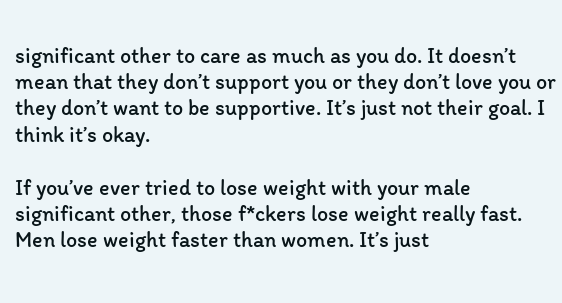significant other to care as much as you do. It doesn’t mean that they don’t support you or they don’t love you or they don’t want to be supportive. It’s just not their goal. I think it’s okay.

If you’ve ever tried to lose weight with your male significant other, those f*ckers lose weight really fast. Men lose weight faster than women. It’s just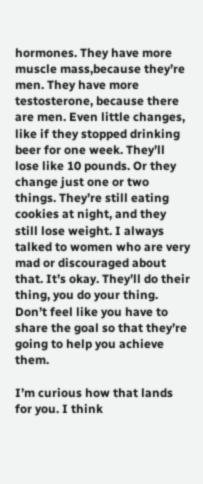hormones. They have more muscle mass,because they’re men. They have more testosterone, because there are men. Even little changes, like if they stopped drinking beer for one week. They’ll lose like 10 pounds. Or they change just one or two things. They’re still eating cookies at night, and they still lose weight. I always talked to women who are very mad or discouraged about that. It’s okay. They’ll do their thing, you do your thing. Don’t feel like you have to share the goal so that they’re going to help you achieve them.

I’m curious how that lands for you. I think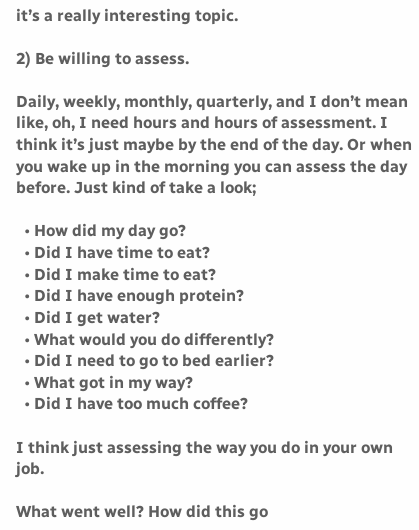it’s a really interesting topic.

2) Be willing to assess.

Daily, weekly, monthly, quarterly, and I don’t mean like, oh, I need hours and hours of assessment. I think it’s just maybe by the end of the day. Or when you wake up in the morning you can assess the day before. Just kind of take a look;

  • How did my day go?
  • Did I have time to eat?
  • Did I make time to eat?
  • Did I have enough protein?
  • Did I get water?
  • What would you do differently?
  • Did I need to go to bed earlier?
  • What got in my way?
  • Did I have too much coffee?

I think just assessing the way you do in your own job.

What went well? How did this go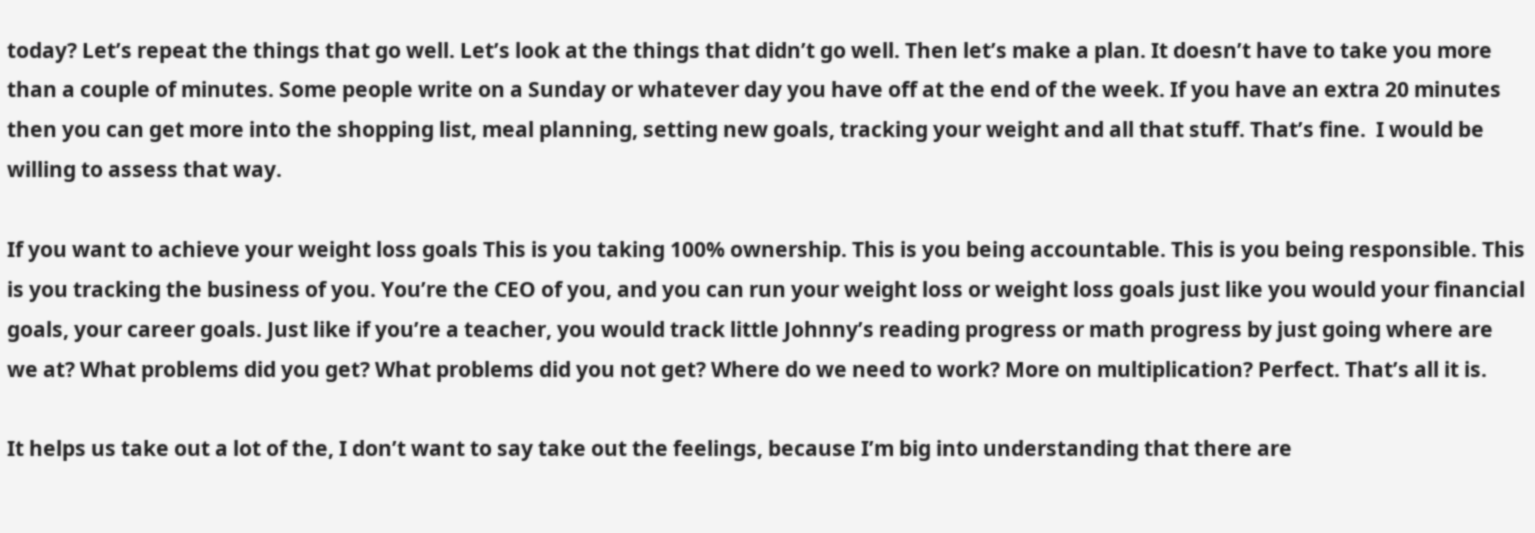today? Let’s repeat the things that go well. Let’s look at the things that didn’t go well. Then let’s make a plan. It doesn’t have to take you more than a couple of minutes. Some people write on a Sunday or whatever day you have off at the end of the week. If you have an extra 20 minutes then you can get more into the shopping list, meal planning, setting new goals, tracking your weight and all that stuff. That’s fine.  I would be willing to assess that way.

If you want to achieve your weight loss goals This is you taking 100% ownership. This is you being accountable. This is you being responsible. This is you tracking the business of you. You’re the CEO of you, and you can run your weight loss or weight loss goals just like you would your financial goals, your career goals. Just like if you’re a teacher, you would track little Johnny’s reading progress or math progress by just going where are we at? What problems did you get? What problems did you not get? Where do we need to work? More on multiplication? Perfect. That’s all it is.

It helps us take out a lot of the, I don’t want to say take out the feelings, because I’m big into understanding that there are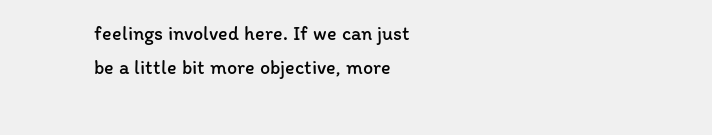feelings involved here. If we can just be a little bit more objective, more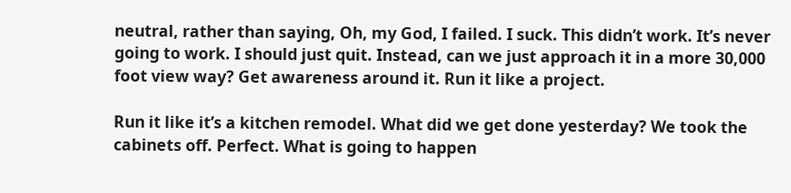neutral, rather than saying, Oh, my God, I failed. I suck. This didn’t work. It’s never going to work. I should just quit. Instead, can we just approach it in a more 30,000 foot view way? Get awareness around it. Run it like a project.

Run it like it’s a kitchen remodel. What did we get done yesterday? We took the cabinets off. Perfect. What is going to happen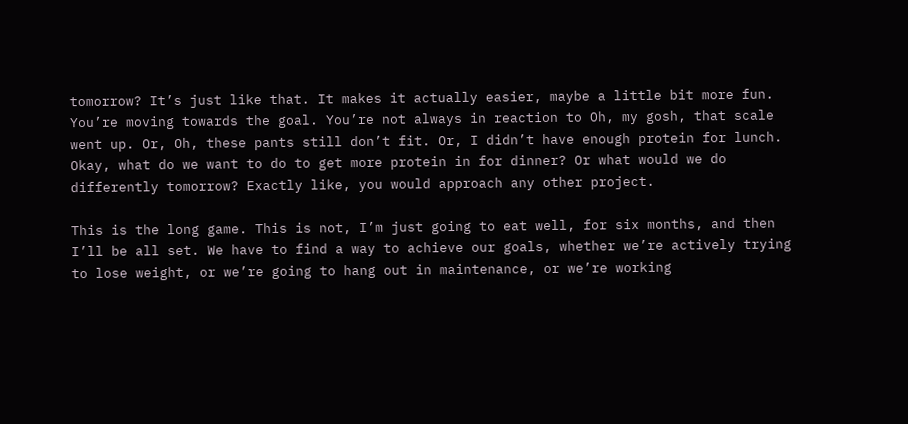tomorrow? It’s just like that. It makes it actually easier, maybe a little bit more fun. You’re moving towards the goal. You’re not always in reaction to Oh, my gosh, that scale went up. Or, Oh, these pants still don’t fit. Or, I didn’t have enough protein for lunch. Okay, what do we want to do to get more protein in for dinner? Or what would we do differently tomorrow? Exactly like, you would approach any other project.

This is the long game. This is not, I’m just going to eat well, for six months, and then I’ll be all set. We have to find a way to achieve our goals, whether we’re actively trying to lose weight, or we’re going to hang out in maintenance, or we’re working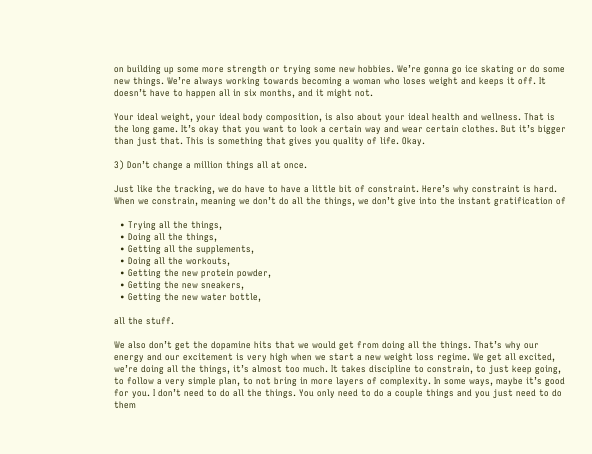on building up some more strength or trying some new hobbies. We’re gonna go ice skating or do some new things. We’re always working towards becoming a woman who loses weight and keeps it off. It doesn’t have to happen all in six months, and it might not.

Your ideal weight, your ideal body composition, is also about your ideal health and wellness. That is the long game. It’s okay that you want to look a certain way and wear certain clothes. But it’s bigger than just that. This is something that gives you quality of life. Okay.

3) Don’t change a million things all at once.

Just like the tracking, we do have to have a little bit of constraint. Here’s why constraint is hard. When we constrain, meaning we don’t do all the things, we don’t give into the instant gratification of

  • Trying all the things,
  • Doing all the things,
  • Getting all the supplements,
  • Doing all the workouts,
  • Getting the new protein powder,
  • Getting the new sneakers,
  • Getting the new water bottle,

all the stuff.

We also don’t get the dopamine hits that we would get from doing all the things. That’s why our energy and our excitement is very high when we start a new weight loss regime. We get all excited, we’re doing all the things, it’s almost too much. It takes discipline to constrain, to just keep going, to follow a very simple plan, to not bring in more layers of complexity. In some ways, maybe it’s good for you. I don’t need to do all the things. You only need to do a couple things and you just need to do them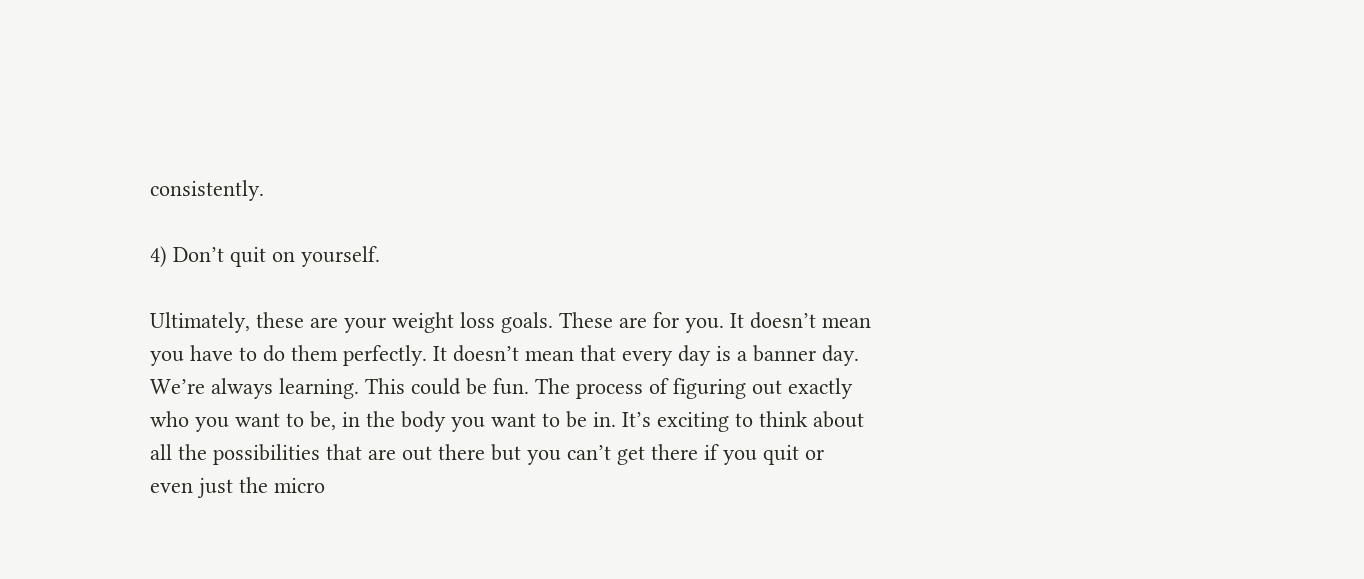consistently.

4) Don’t quit on yourself.

Ultimately, these are your weight loss goals. These are for you. It doesn’t mean you have to do them perfectly. It doesn’t mean that every day is a banner day. We’re always learning. This could be fun. The process of figuring out exactly who you want to be, in the body you want to be in. It’s exciting to think about all the possibilities that are out there but you can’t get there if you quit or even just the micro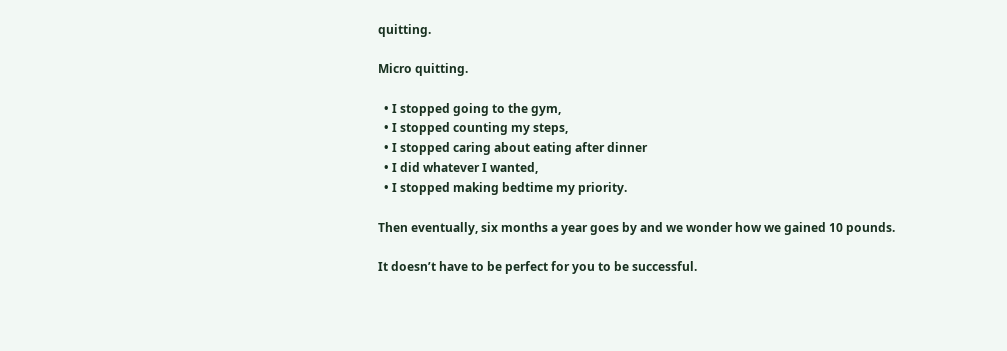quitting.

Micro quitting.

  • I stopped going to the gym,
  • I stopped counting my steps,
  • I stopped caring about eating after dinner
  • I did whatever I wanted,
  • I stopped making bedtime my priority.

Then eventually, six months a year goes by and we wonder how we gained 10 pounds.

It doesn’t have to be perfect for you to be successful.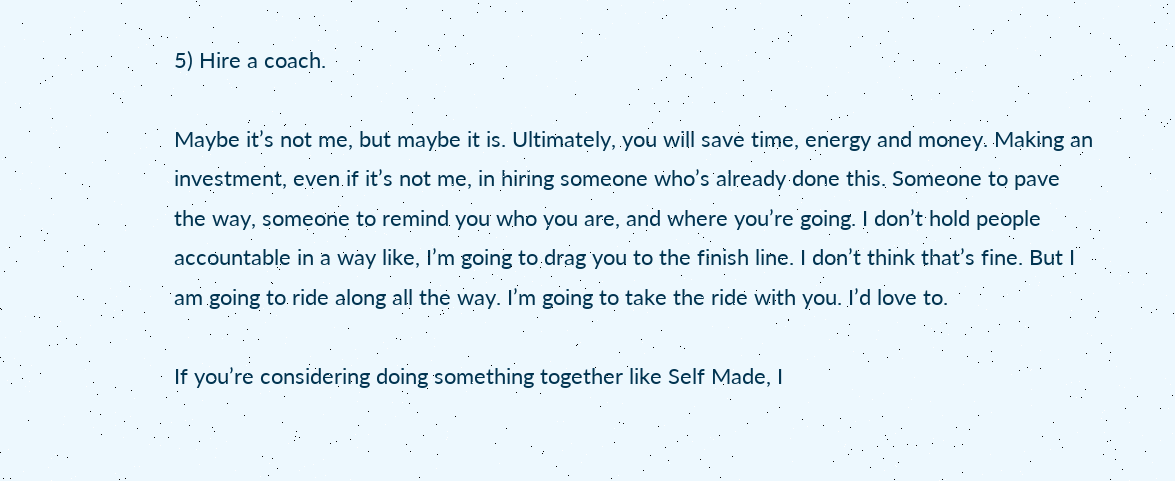5) Hire a coach.

Maybe it’s not me, but maybe it is. Ultimately, you will save time, energy and money. Making an investment, even if it’s not me, in hiring someone who’s already done this. Someone to pave the way, someone to remind you who you are, and where you’re going. I don’t hold people accountable in a way like, I’m going to drag you to the finish line. I don’t think that’s fine. But I am going to ride along all the way. I’m going to take the ride with you. I’d love to.

If you’re considering doing something together like Self Made, I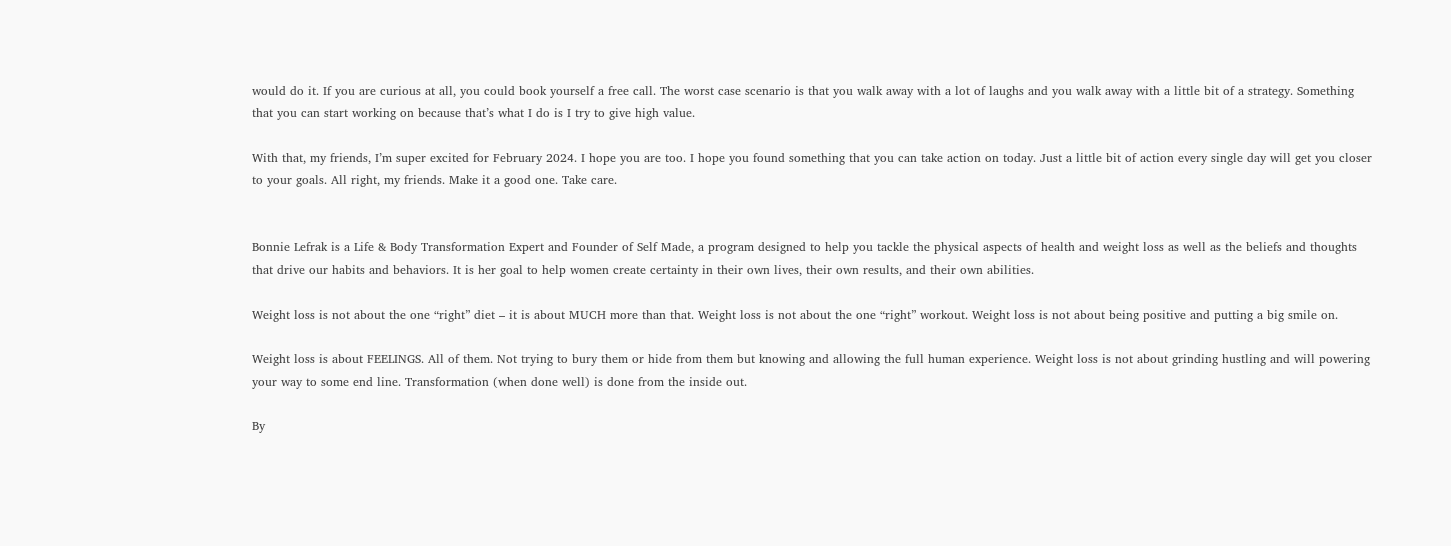would do it. If you are curious at all, you could book yourself a free call. The worst case scenario is that you walk away with a lot of laughs and you walk away with a little bit of a strategy. Something that you can start working on because that’s what I do is I try to give high value.

With that, my friends, I’m super excited for February 2024. I hope you are too. I hope you found something that you can take action on today. Just a little bit of action every single day will get you closer to your goals. All right, my friends. Make it a good one. Take care.


Bonnie Lefrak is a Life & Body Transformation Expert and Founder of Self Made, a program designed to help you tackle the physical aspects of health and weight loss as well as the beliefs and thoughts that drive our habits and behaviors. It is her goal to help women create certainty in their own lives, their own results, and their own abilities.

Weight loss is not about the one “right” diet – it is about MUCH more than that. Weight loss is not about the one “right” workout. Weight loss is not about being positive and putting a big smile on.

Weight loss is about FEELINGS. All of them. Not trying to bury them or hide from them but knowing and allowing the full human experience. Weight loss is not about grinding hustling and will powering your way to some end line. Transformation (when done well) is done from the inside out.

By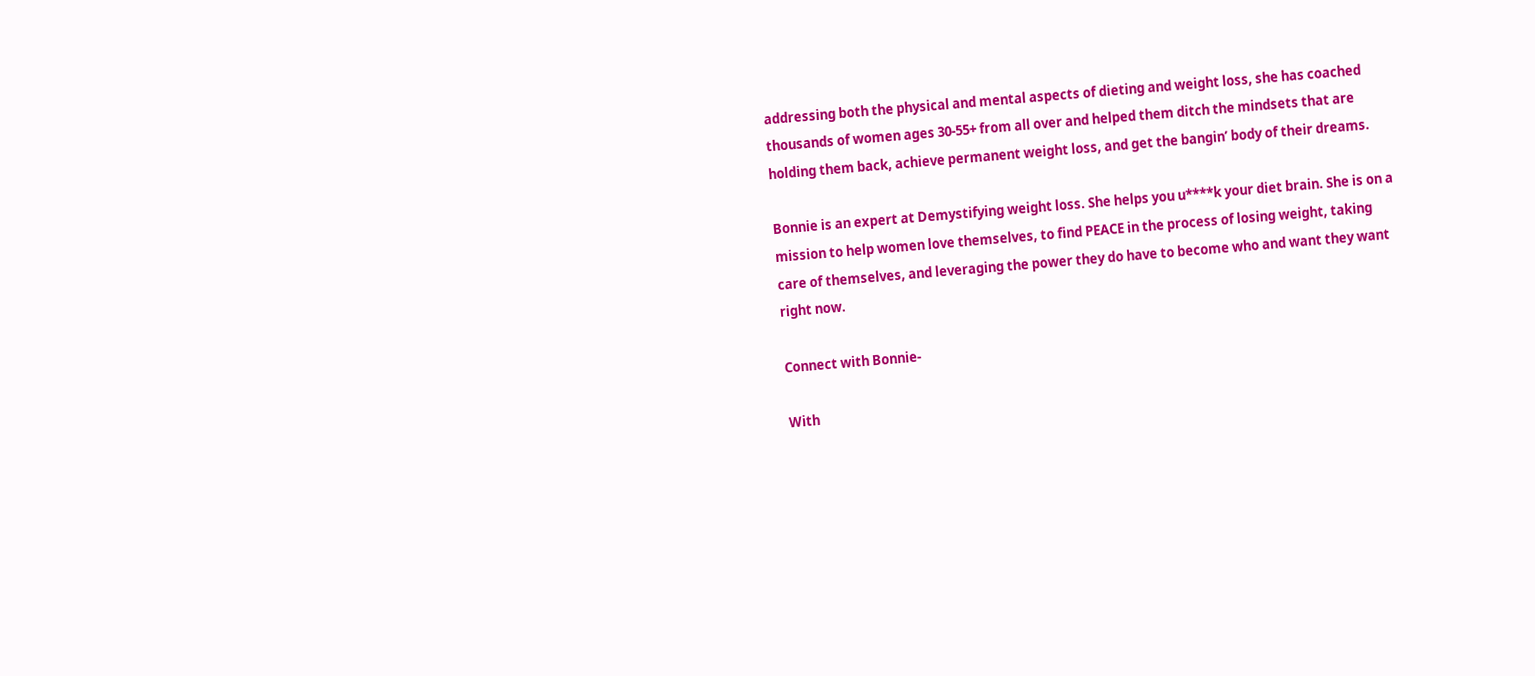addressing both the physical and mental aspects of dieting and weight loss, she has coached thousands of women ages 30-55+ from all over and helped them ditch the mindsets that are holding them back, achieve permanent weight loss, and get the bangin’ body of their dreams.

Bonnie is an expert at Demystifying weight loss. She helps you u****k your diet brain. She is on a mission to help women love themselves, to find PEACE in the process of losing weight, taking care of themselves, and leveraging the power they do have to become who and want they want right now.

Connect with Bonnie-

With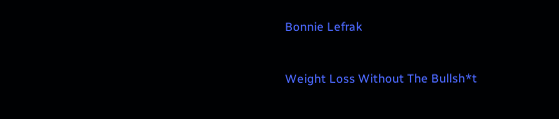Bonnie Lefrak


Weight Loss Without The Bullsh*t